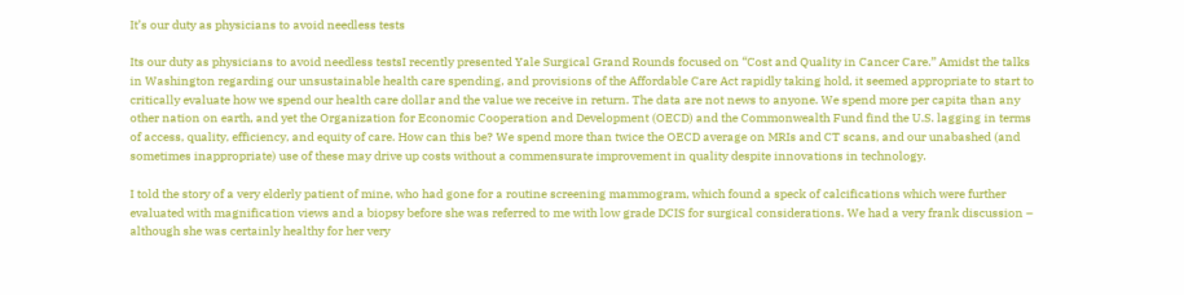It’s our duty as physicians to avoid needless tests

Its our duty as physicians to avoid needless testsI recently presented Yale Surgical Grand Rounds focused on “Cost and Quality in Cancer Care.” Amidst the talks in Washington regarding our unsustainable health care spending, and provisions of the Affordable Care Act rapidly taking hold, it seemed appropriate to start to critically evaluate how we spend our health care dollar and the value we receive in return. The data are not news to anyone. We spend more per capita than any other nation on earth, and yet the Organization for Economic Cooperation and Development (OECD) and the Commonwealth Fund find the U.S. lagging in terms of access, quality, efficiency, and equity of care. How can this be? We spend more than twice the OECD average on MRIs and CT scans, and our unabashed (and sometimes inappropriate) use of these may drive up costs without a commensurate improvement in quality despite innovations in technology.

I told the story of a very elderly patient of mine, who had gone for a routine screening mammogram, which found a speck of calcifications which were further evaluated with magnification views and a biopsy before she was referred to me with low grade DCIS for surgical considerations. We had a very frank discussion – although she was certainly healthy for her very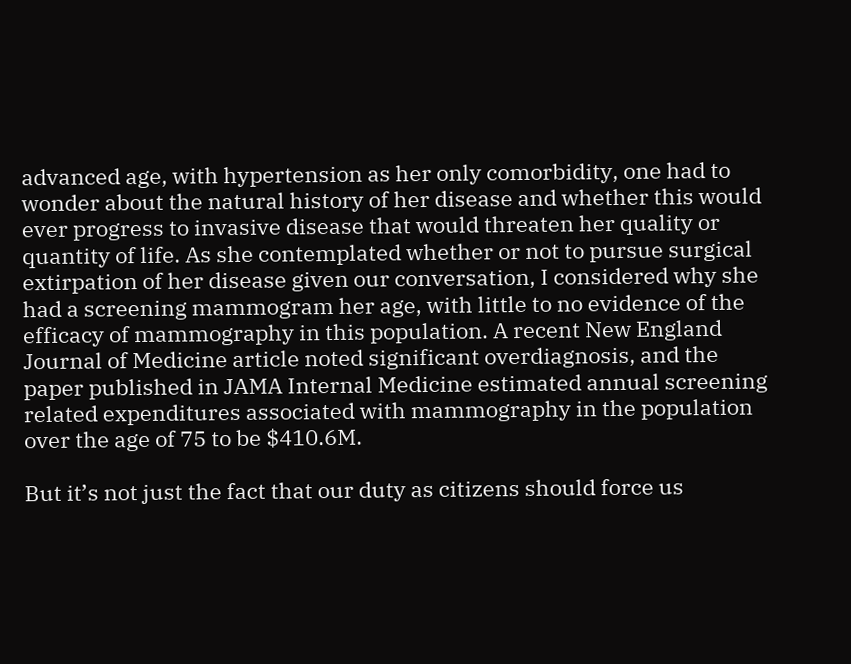advanced age, with hypertension as her only comorbidity, one had to wonder about the natural history of her disease and whether this would ever progress to invasive disease that would threaten her quality or quantity of life. As she contemplated whether or not to pursue surgical extirpation of her disease given our conversation, I considered why she had a screening mammogram her age, with little to no evidence of the efficacy of mammography in this population. A recent New England Journal of Medicine article noted significant overdiagnosis, and the paper published in JAMA Internal Medicine estimated annual screening related expenditures associated with mammography in the population over the age of 75 to be $410.6M.

But it’s not just the fact that our duty as citizens should force us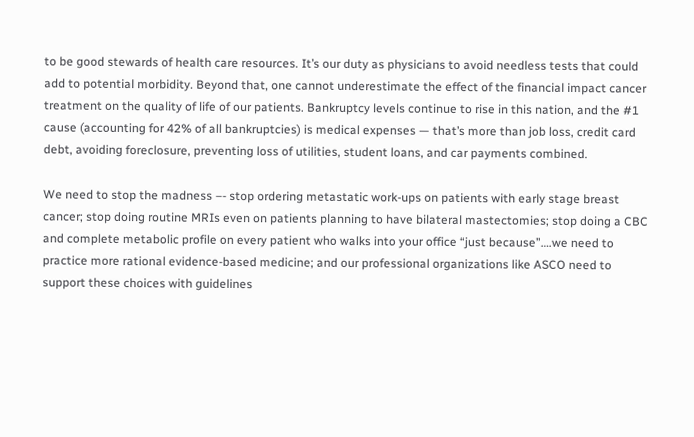to be good stewards of health care resources. It’s our duty as physicians to avoid needless tests that could add to potential morbidity. Beyond that, one cannot underestimate the effect of the financial impact cancer treatment on the quality of life of our patients. Bankruptcy levels continue to rise in this nation, and the #1 cause (accounting for 42% of all bankruptcies) is medical expenses — that’s more than job loss, credit card debt, avoiding foreclosure, preventing loss of utilities, student loans, and car payments combined.

We need to stop the madness –- stop ordering metastatic work-ups on patients with early stage breast cancer; stop doing routine MRIs even on patients planning to have bilateral mastectomies; stop doing a CBC and complete metabolic profile on every patient who walks into your office “just because”….we need to practice more rational evidence-based medicine; and our professional organizations like ASCO need to support these choices with guidelines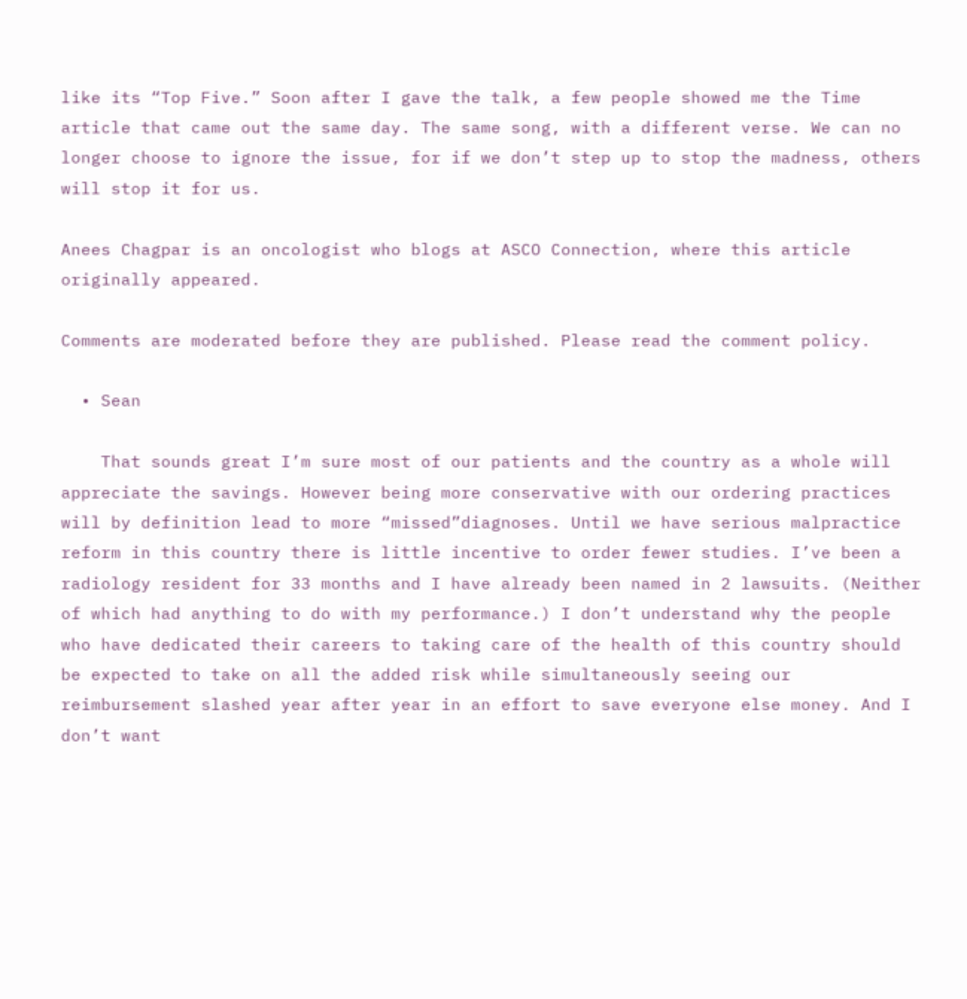like its “Top Five.” Soon after I gave the talk, a few people showed me the Time article that came out the same day. The same song, with a different verse. We can no longer choose to ignore the issue, for if we don’t step up to stop the madness, others will stop it for us.

Anees Chagpar is an oncologist who blogs at ASCO Connection, where this article originally appeared.

Comments are moderated before they are published. Please read the comment policy.

  • Sean

    That sounds great I’m sure most of our patients and the country as a whole will appreciate the savings. However being more conservative with our ordering practices will by definition lead to more “missed”diagnoses. Until we have serious malpractice reform in this country there is little incentive to order fewer studies. I’ve been a radiology resident for 33 months and I have already been named in 2 lawsuits. (Neither of which had anything to do with my performance.) I don’t understand why the people who have dedicated their careers to taking care of the health of this country should be expected to take on all the added risk while simultaneously seeing our reimbursement slashed year after year in an effort to save everyone else money. And I don’t want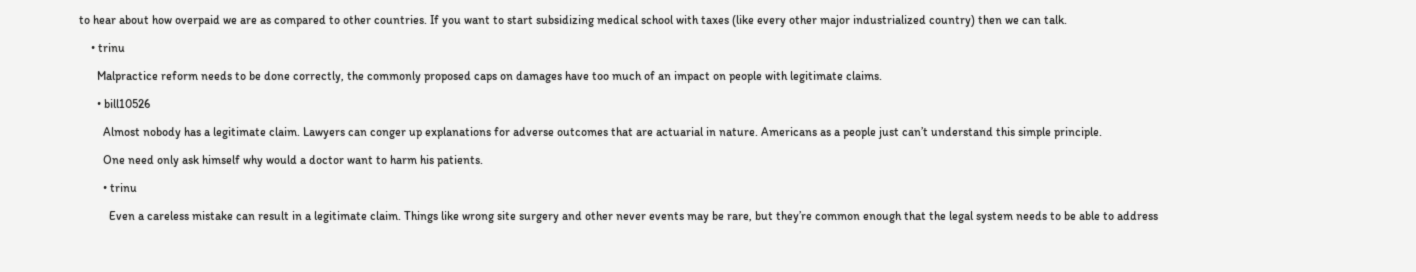to hear about how overpaid we are as compared to other countries. If you want to start subsidizing medical school with taxes (like every other major industrialized country) then we can talk.

    • trinu

      Malpractice reform needs to be done correctly, the commonly proposed caps on damages have too much of an impact on people with legitimate claims.

      • bill10526

        Almost nobody has a legitimate claim. Lawyers can conger up explanations for adverse outcomes that are actuarial in nature. Americans as a people just can’t understand this simple principle.

        One need only ask himself why would a doctor want to harm his patients.

        • trinu

          Even a careless mistake can result in a legitimate claim. Things like wrong site surgery and other never events may be rare, but they’re common enough that the legal system needs to be able to address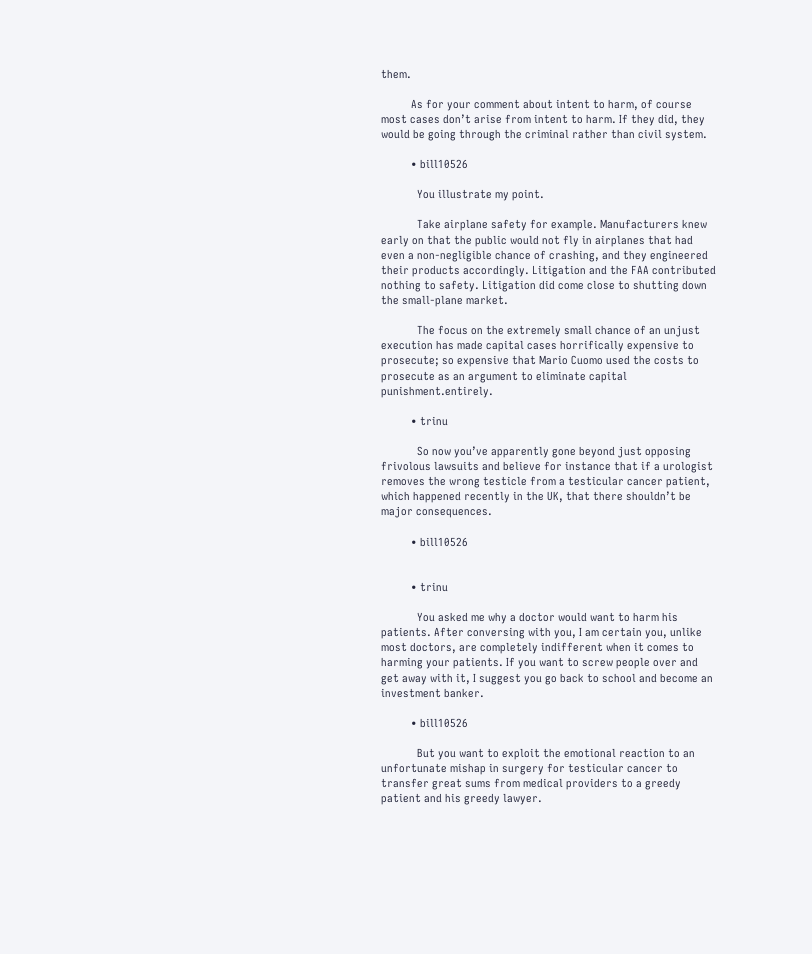them.

          As for your comment about intent to harm, of course most cases don’t arise from intent to harm. If they did, they would be going through the criminal rather than civil system.

          • bill10526

            You illustrate my point.

            Take airplane safety for example. Manufacturers knew early on that the public would not fly in airplanes that had even a non-negligible chance of crashing, and they engineered their products accordingly. Litigation and the FAA contributed nothing to safety. Litigation did come close to shutting down the small-plane market.

            The focus on the extremely small chance of an unjust execution has made capital cases horrifically expensive to prosecute; so expensive that Mario Cuomo used the costs to prosecute as an argument to eliminate capital punishment.entirely.

          • trinu

            So now you’ve apparently gone beyond just opposing frivolous lawsuits and believe for instance that if a urologist removes the wrong testicle from a testicular cancer patient, which happened recently in the UK, that there shouldn’t be major consequences.

          • bill10526


          • trinu

            You asked me why a doctor would want to harm his patients. After conversing with you, I am certain you, unlike most doctors, are completely indifferent when it comes to harming your patients. If you want to screw people over and get away with it, I suggest you go back to school and become an investment banker.

          • bill10526

            But you want to exploit the emotional reaction to an unfortunate mishap in surgery for testicular cancer to transfer great sums from medical providers to a greedy patient and his greedy lawyer.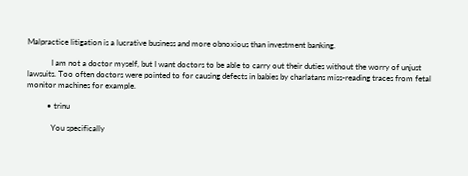Malpractice litigation is a lucrative business and more obnoxious than investment banking.

            I am not a doctor myself, but I want doctors to be able to carry out their duties without the worry of unjust lawsuits. Too often doctors were pointed to for causing defects in babies by charlatans miss-reading traces from fetal monitor machines for example.

          • trinu

            You specifically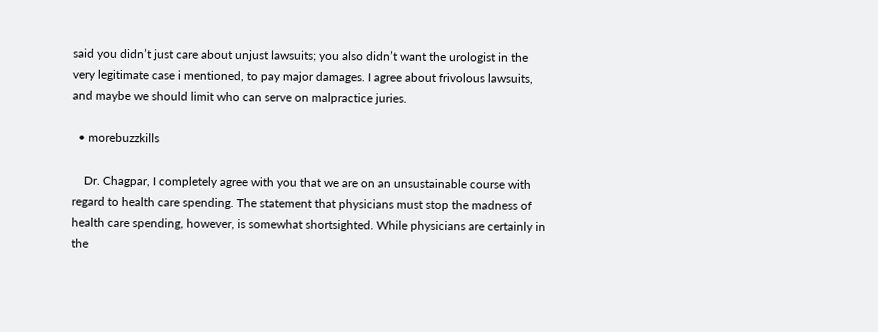said you didn’t just care about unjust lawsuits; you also didn’t want the urologist in the very legitimate case i mentioned, to pay major damages. I agree about frivolous lawsuits, and maybe we should limit who can serve on malpractice juries.

  • morebuzzkills

    Dr. Chagpar, I completely agree with you that we are on an unsustainable course with regard to health care spending. The statement that physicians must stop the madness of health care spending, however, is somewhat shortsighted. While physicians are certainly in the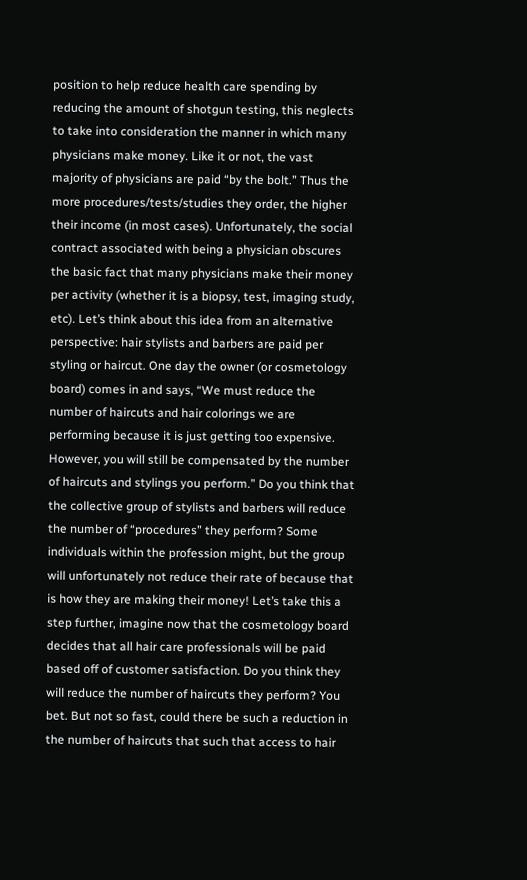position to help reduce health care spending by reducing the amount of shotgun testing, this neglects to take into consideration the manner in which many physicians make money. Like it or not, the vast majority of physicians are paid “by the bolt.” Thus the more procedures/tests/studies they order, the higher their income (in most cases). Unfortunately, the social contract associated with being a physician obscures the basic fact that many physicians make their money per activity (whether it is a biopsy, test, imaging study, etc). Let’s think about this idea from an alternative perspective: hair stylists and barbers are paid per styling or haircut. One day the owner (or cosmetology board) comes in and says, “We must reduce the number of haircuts and hair colorings we are performing because it is just getting too expensive. However, you will still be compensated by the number of haircuts and stylings you perform.” Do you think that the collective group of stylists and barbers will reduce the number of “procedures” they perform? Some individuals within the profession might, but the group will unfortunately not reduce their rate of because that is how they are making their money! Let’s take this a step further, imagine now that the cosmetology board decides that all hair care professionals will be paid based off of customer satisfaction. Do you think they will reduce the number of haircuts they perform? You bet. But not so fast, could there be such a reduction in the number of haircuts that such that access to hair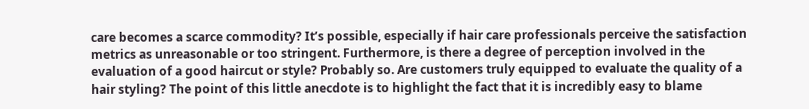care becomes a scarce commodity? It’s possible, especially if hair care professionals perceive the satisfaction metrics as unreasonable or too stringent. Furthermore, is there a degree of perception involved in the evaluation of a good haircut or style? Probably so. Are customers truly equipped to evaluate the quality of a hair styling? The point of this little anecdote is to highlight the fact that it is incredibly easy to blame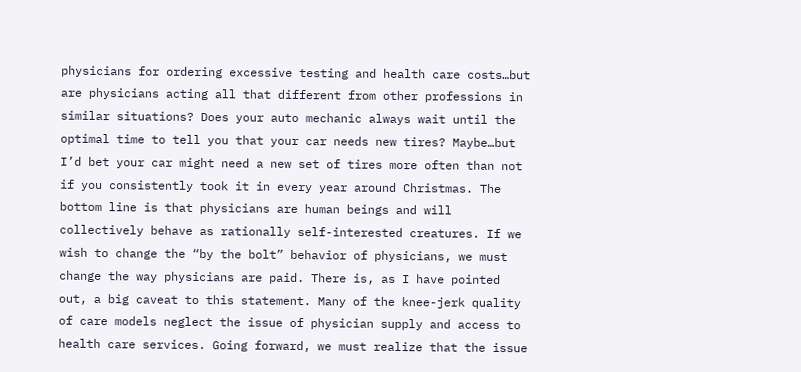physicians for ordering excessive testing and health care costs…but are physicians acting all that different from other professions in similar situations? Does your auto mechanic always wait until the optimal time to tell you that your car needs new tires? Maybe…but I’d bet your car might need a new set of tires more often than not if you consistently took it in every year around Christmas. The bottom line is that physicians are human beings and will collectively behave as rationally self-interested creatures. If we wish to change the “by the bolt” behavior of physicians, we must change the way physicians are paid. There is, as I have pointed out, a big caveat to this statement. Many of the knee-jerk quality of care models neglect the issue of physician supply and access to health care services. Going forward, we must realize that the issue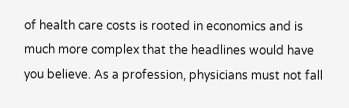of health care costs is rooted in economics and is much more complex that the headlines would have you believe. As a profession, physicians must not fall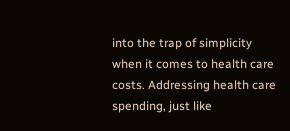into the trap of simplicity when it comes to health care costs. Addressing health care spending, just like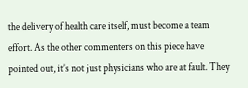the delivery of health care itself, must become a team effort. As the other commenters on this piece have pointed out, it’s not just physicians who are at fault. They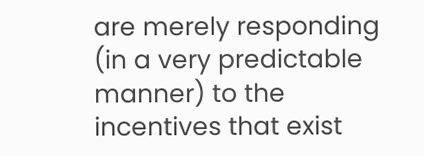are merely responding (in a very predictable manner) to the incentives that exist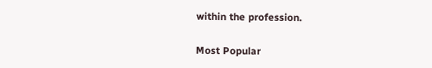within the profession.

Most Popular